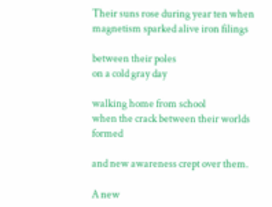Their suns rose during year ten when
magnetism sparked alive iron filings

between their poles
on a cold gray day

walking home from school
when the crack between their worlds formed

and new awareness crept over them.

A new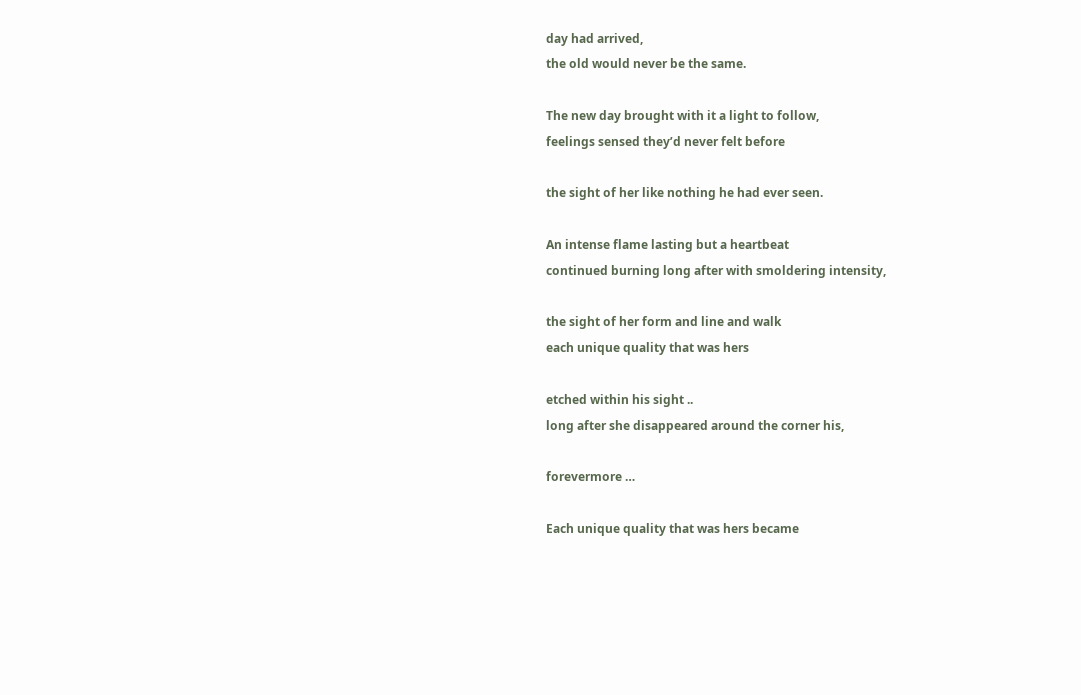day had arrived,
the old would never be the same.

The new day brought with it a light to follow,
feelings sensed they’d never felt before

the sight of her like nothing he had ever seen.

An intense flame lasting but a heartbeat
continued burning long after with smoldering intensity,

the sight of her form and line and walk
each unique quality that was hers

etched within his sight ..
long after she disappeared around the corner his,

forevermore …

Each unique quality that was hers became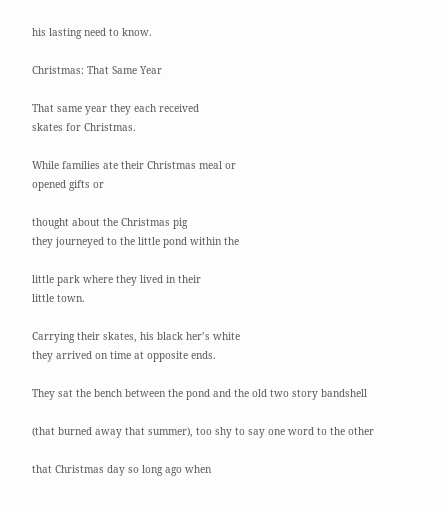his lasting need to know.

Christmas: That Same Year

That same year they each received
skates for Christmas.

While families ate their Christmas meal or
opened gifts or

thought about the Christmas pig
they journeyed to the little pond within the

little park where they lived in their
little town.

Carrying their skates, his black her’s white
they arrived on time at opposite ends.

They sat the bench between the pond and the old two story bandshell

(that burned away that summer), too shy to say one word to the other

that Christmas day so long ago when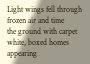Light wings fell through frozen air and time
the ground with carpet white, boxed homes appearing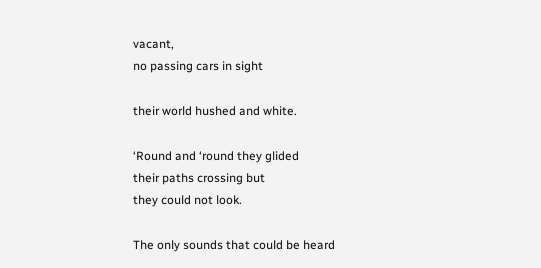vacant,
no passing cars in sight

their world hushed and white.

‘Round and ‘round they glided
their paths crossing but
they could not look.

The only sounds that could be heard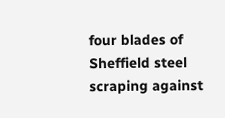four blades of Sheffield steel
scraping against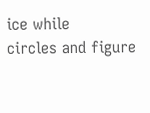ice while
circles and figure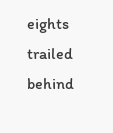eights
trailed behind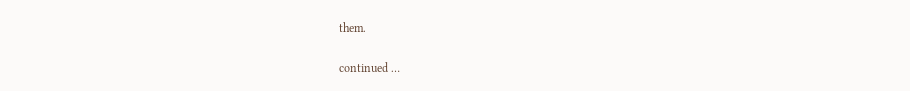them.

continued …